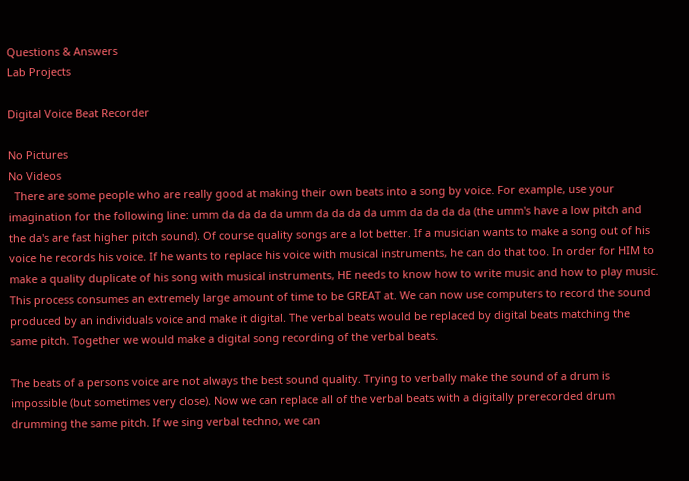Questions & Answers
Lab Projects

Digital Voice Beat Recorder

No Pictures
No Videos
  There are some people who are really good at making their own beats into a song by voice. For example, use your imagination for the following line: umm da da da da umm da da da da umm da da da da (the umm's have a low pitch and the da's are fast higher pitch sound). Of course quality songs are a lot better. If a musician wants to make a song out of his voice he records his voice. If he wants to replace his voice with musical instruments, he can do that too. In order for HIM to make a quality duplicate of his song with musical instruments, HE needs to know how to write music and how to play music. This process consumes an extremely large amount of time to be GREAT at. We can now use computers to record the sound produced by an individuals voice and make it digital. The verbal beats would be replaced by digital beats matching the same pitch. Together we would make a digital song recording of the verbal beats.

The beats of a persons voice are not always the best sound quality. Trying to verbally make the sound of a drum is impossible (but sometimes very close). Now we can replace all of the verbal beats with a digitally prerecorded drum drumming the same pitch. If we sing verbal techno, we can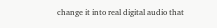change it into real digital audio that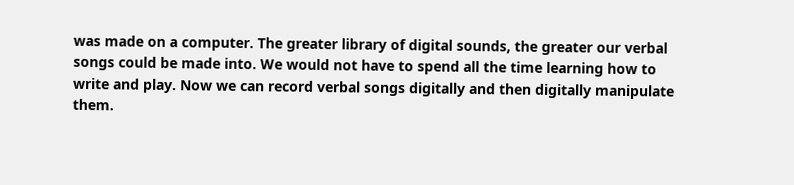was made on a computer. The greater library of digital sounds, the greater our verbal songs could be made into. We would not have to spend all the time learning how to write and play. Now we can record verbal songs digitally and then digitally manipulate them.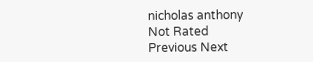nicholas anthony
Not Rated
Previous Next